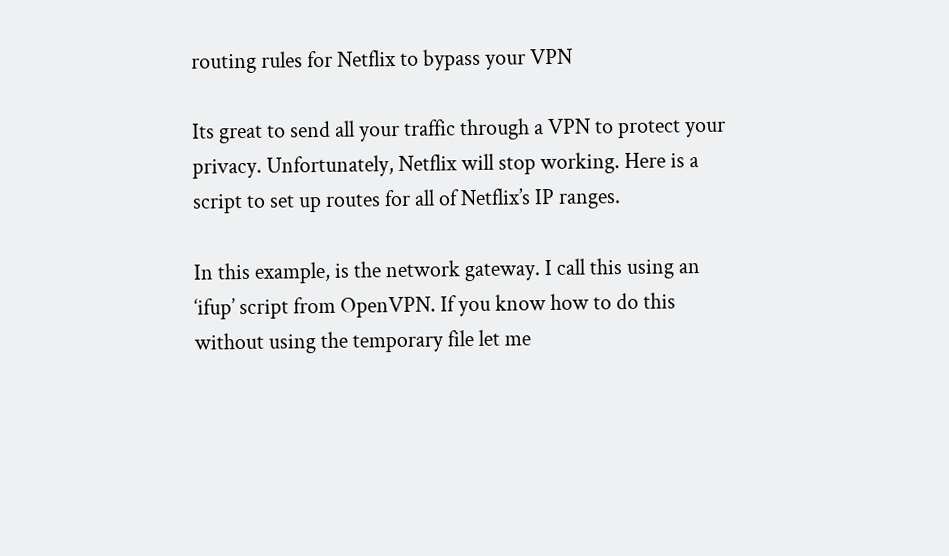routing rules for Netflix to bypass your VPN

Its great to send all your traffic through a VPN to protect your privacy. Unfortunately, Netflix will stop working. Here is a script to set up routes for all of Netflix’s IP ranges.

In this example, is the network gateway. I call this using an ‘ifup’ script from OpenVPN. If you know how to do this without using the temporary file let me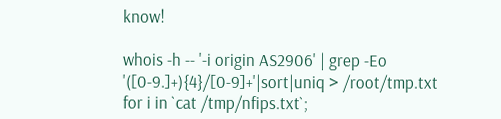know!

whois -h -- '-i origin AS2906' | grep -Eo '([0-9.]+){4}/[0-9]+'|sort|uniq > /root/tmp.txt
for i in `cat /tmp/nfips.txt`;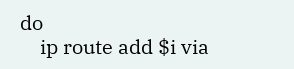do
    ip route add $i via